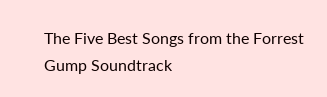The Five Best Songs from the Forrest Gump Soundtrack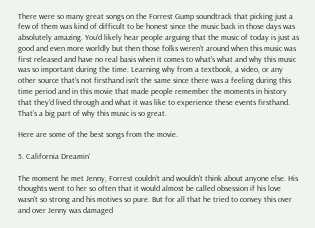There were so many great songs on the Forrest Gump soundtrack that picking just a few of them was kind of difficult to be honest since the music back in those days was absolutely amazing. You’d likely hear people arguing that the music of today is just as good and even more worldly but then those folks weren’t around when this music was first released and have no real basis when it comes to what’s what and why this music was so important during the time. Learning why from a textbook, a video, or any other source that’s not firsthand isn’t the same since there was a feeling during this time period and in this movie that made people remember the moments in history that they’d lived through and what it was like to experience these events firsthand. That’s a big part of why this music is so great.

Here are some of the best songs from the movie.

5. California Dreamin’

The moment he met Jenny, Forrest couldn’t and wouldn’t think about anyone else. His thoughts went to her so often that it would almost be called obsession if his love wasn’t so strong and his motives so pure. But for all that he tried to convey this over and over Jenny was damaged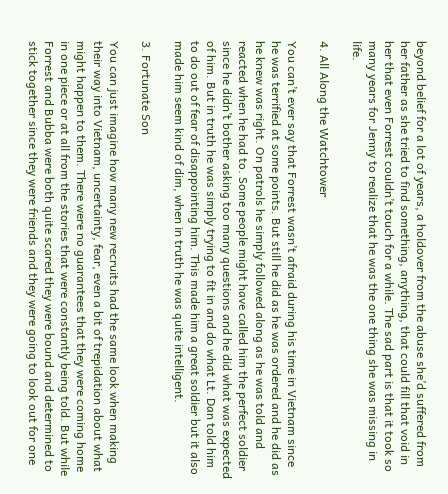beyond belief for a lot of years, a holdover from the abuse she’d suffered from her father as she tried to find something, anything, that could fill that void in her that even Forrest couldn’t touch for a while. The sad part is that it took so many years for Jenny to realize that he was the one thing she was missing in life.

4. All Along the Watchtower

You can’t ever say that Forrest wasn’t afraid during his time in Vietnam since he was terrified at some points. But still he did as he was ordered and he did as he knew was right. On patrols he simply followed along as he was told and reacted when he had to. Some people might have called him the perfect soldier since he didn’t bother asking too many questions and he did what was expected of him. But in truth he was simply trying to fit in and do what Lt. Dan told him to do out of fear of disappointing him. This made him a great soldier but it also made him seem kind of dim, when in truth he was quite intelligent.

3. Fortunate Son

You can just imagine how many new recruits had the same look when making their way into Vietnam, uncertainty, fear, even a bit of trepidation about what might happen to them. There were no guarantees that they were coming home in one piece or at all from the stories that were constantly being told. But while Forrest and Bubba were both quite scared they were bound and determined to stick together since they were friends and they were going to look out for one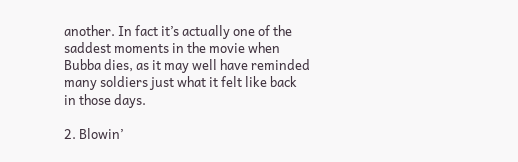another. In fact it’s actually one of the saddest moments in the movie when Bubba dies, as it may well have reminded many soldiers just what it felt like back in those days.

2. Blowin’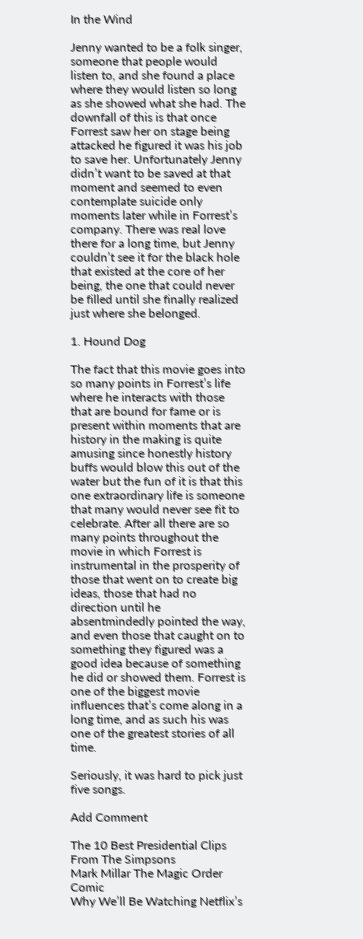In the Wind

Jenny wanted to be a folk singer, someone that people would listen to, and she found a place where they would listen so long as she showed what she had. The downfall of this is that once Forrest saw her on stage being attacked he figured it was his job to save her. Unfortunately Jenny didn’t want to be saved at that moment and seemed to even contemplate suicide only moments later while in Forrest’s company. There was real love there for a long time, but Jenny couldn’t see it for the black hole that existed at the core of her being, the one that could never be filled until she finally realized just where she belonged.

1. Hound Dog

The fact that this movie goes into so many points in Forrest’s life where he interacts with those that are bound for fame or is present within moments that are history in the making is quite amusing since honestly history buffs would blow this out of the water but the fun of it is that this one extraordinary life is someone that many would never see fit to celebrate. After all there are so many points throughout the movie in which Forrest is instrumental in the prosperity of those that went on to create big ideas, those that had no direction until he absentmindedly pointed the way, and even those that caught on to something they figured was a good idea because of something he did or showed them. Forrest is one of the biggest movie influences that’s come along in a long time, and as such his was one of the greatest stories of all time.

Seriously, it was hard to pick just five songs.

Add Comment

The 10 Best Presidential Clips From The Simpsons
Mark Millar The Magic Order Comic
Why We’ll Be Watching Netflix’s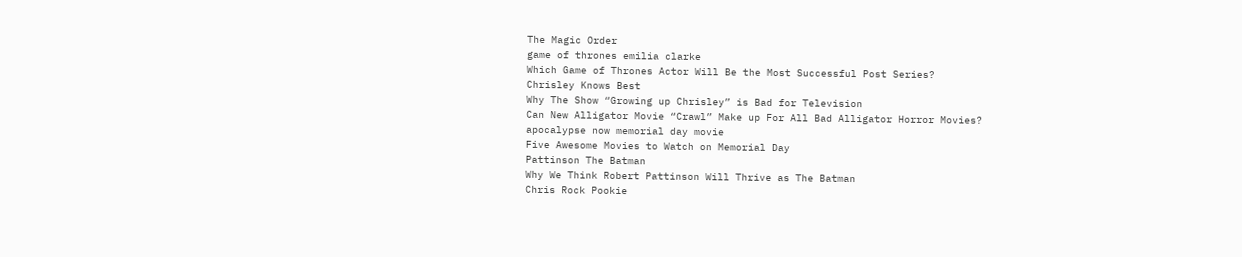The Magic Order
game of thrones emilia clarke
Which Game of Thrones Actor Will Be the Most Successful Post Series?
Chrisley Knows Best
Why The Show “Growing up Chrisley” is Bad for Television
Can New Alligator Movie “Crawl” Make up For All Bad Alligator Horror Movies?
apocalypse now memorial day movie
Five Awesome Movies to Watch on Memorial Day
Pattinson The Batman
Why We Think Robert Pattinson Will Thrive as The Batman
Chris Rock Pookie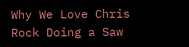Why We Love Chris Rock Doing a Saw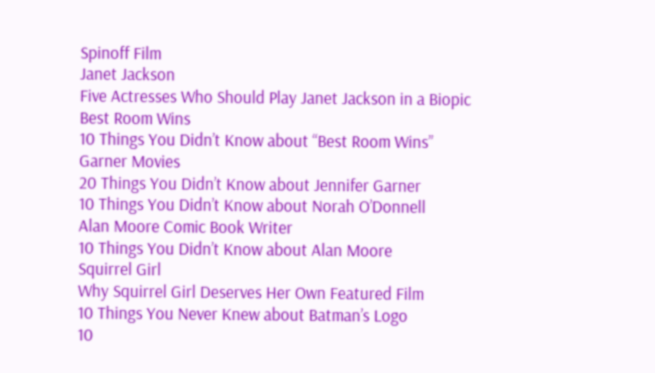Spinoff Film
Janet Jackson
Five Actresses Who Should Play Janet Jackson in a Biopic
Best Room Wins
10 Things You Didn’t Know about “Best Room Wins”
Garner Movies
20 Things You Didn’t Know about Jennifer Garner
10 Things You Didn’t Know about Norah O’Donnell
Alan Moore Comic Book Writer
10 Things You Didn’t Know about Alan Moore
Squirrel Girl
Why Squirrel Girl Deserves Her Own Featured Film
10 Things You Never Knew about Batman’s Logo
10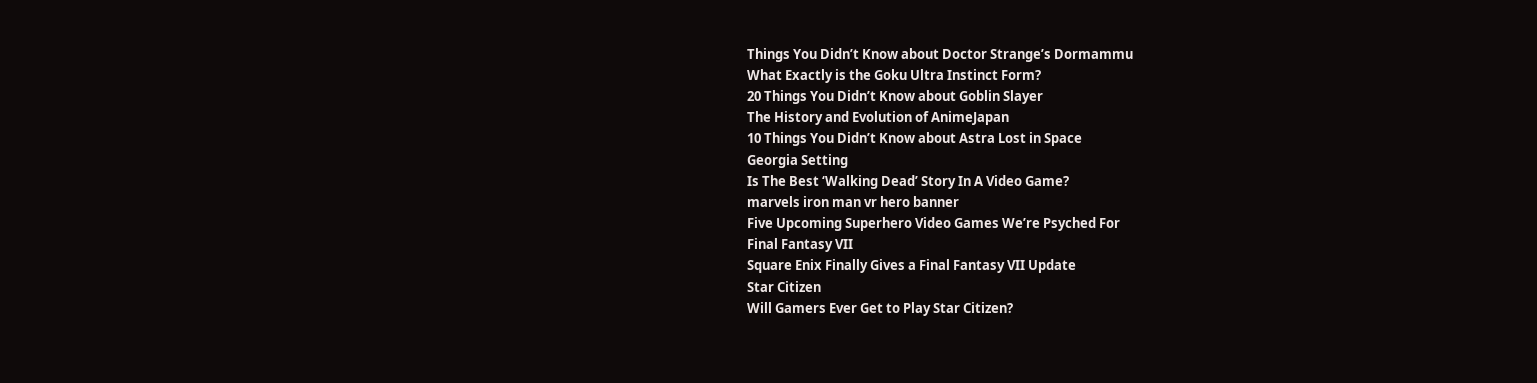Things You Didn’t Know about Doctor Strange’s Dormammu
What Exactly is the Goku Ultra Instinct Form?
20 Things You Didn’t Know about Goblin Slayer
The History and Evolution of AnimeJapan
10 Things You Didn’t Know about Astra Lost in Space
Georgia Setting
Is The Best ‘Walking Dead’ Story In A Video Game?
marvels iron man vr hero banner
Five Upcoming Superhero Video Games We’re Psyched For
Final Fantasy VII
Square Enix Finally Gives a Final Fantasy VII Update
Star Citizen
Will Gamers Ever Get to Play Star Citizen?